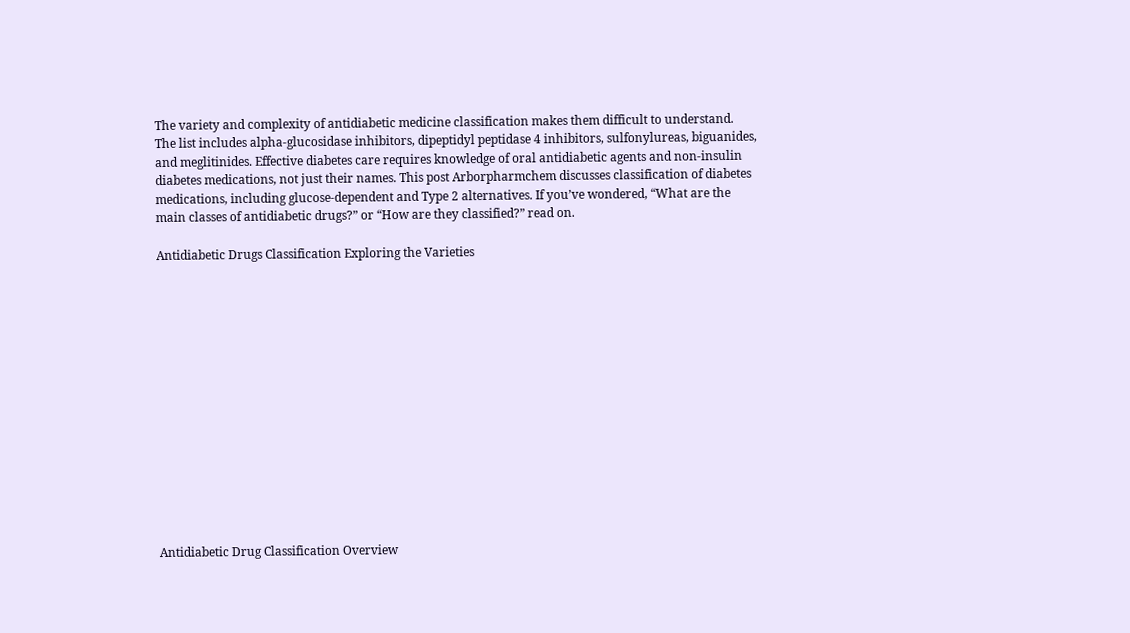The variety and complexity of antidiabetic medicine classification makes them difficult to understand. The list includes alpha-glucosidase inhibitors, dipeptidyl peptidase 4 inhibitors, sulfonylureas, biguanides, and meglitinides. Effective diabetes care requires knowledge of oral antidiabetic agents and non-insulin diabetes medications, not just their names. This post Arborpharmchem discusses classification of diabetes medications, including glucose-dependent and Type 2 alternatives. If you’ve wondered, “What are the main classes of antidiabetic drugs?” or “How are they classified?” read on.

Antidiabetic Drugs Classification Exploring the Varieties















Antidiabetic Drug Classification Overview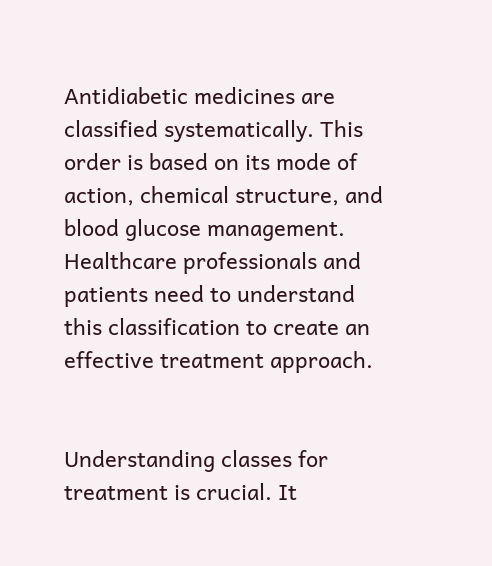Antidiabetic medicines are classified systematically. This order is based on its mode of action, chemical structure, and blood glucose management. Healthcare professionals and patients need to understand this classification to create an effective treatment approach.


Understanding classes for treatment is crucial. It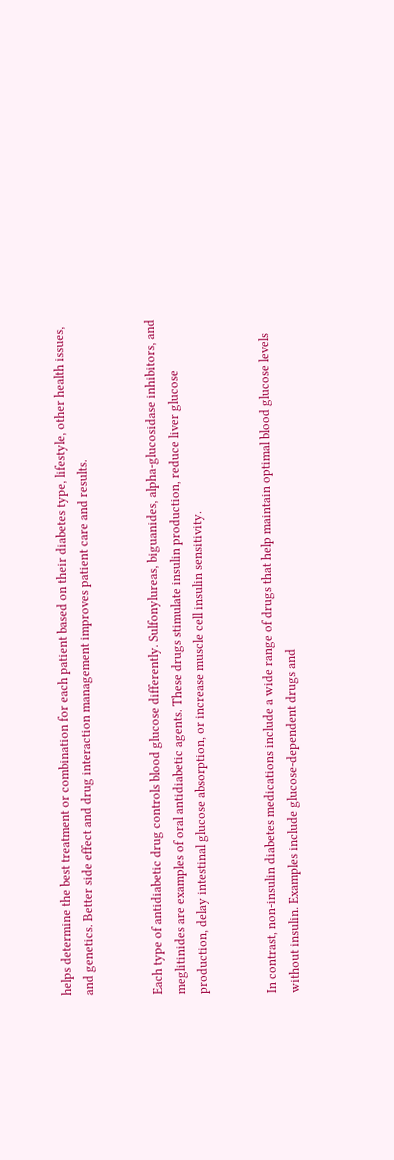helps determine the best treatment or combination for each patient based on their diabetes type, lifestyle, other health issues, and genetics. Better side effect and drug interaction management improves patient care and results.


Each type of antidiabetic drug controls blood glucose differently. Sulfonylureas, biguanides, alpha-glucosidase inhibitors, and meglitinides are examples of oral antidiabetic agents. These drugs stimulate insulin production, reduce liver glucose production, delay intestinal glucose absorption, or increase muscle cell insulin sensitivity.


In contrast, non-insulin diabetes medications include a wide range of drugs that help maintain optimal blood glucose levels without insulin. Examples include glucose-dependent drugs and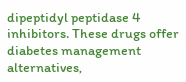dipeptidyl peptidase 4 inhibitors. These drugs offer diabetes management alternatives,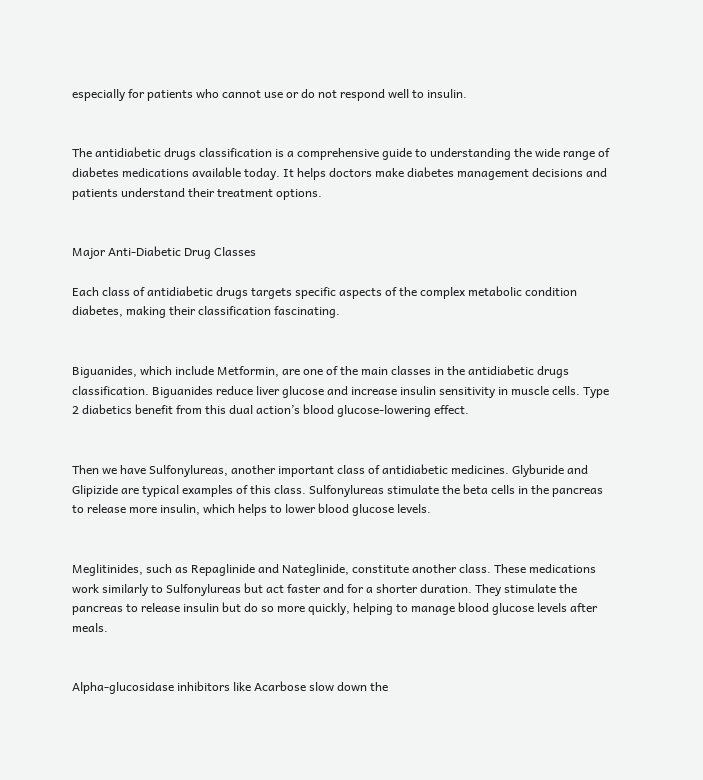especially for patients who cannot use or do not respond well to insulin.


The antidiabetic drugs classification is a comprehensive guide to understanding the wide range of diabetes medications available today. It helps doctors make diabetes management decisions and patients understand their treatment options.


Major Anti-Diabetic Drug Classes

Each class of antidiabetic drugs targets specific aspects of the complex metabolic condition diabetes, making their classification fascinating.


Biguanides, which include Metformin, are one of the main classes in the antidiabetic drugs classification. Biguanides reduce liver glucose and increase insulin sensitivity in muscle cells. Type 2 diabetics benefit from this dual action’s blood glucose-lowering effect.


Then we have Sulfonylureas, another important class of antidiabetic medicines. Glyburide and Glipizide are typical examples of this class. Sulfonylureas stimulate the beta cells in the pancreas to release more insulin, which helps to lower blood glucose levels.


Meglitinides, such as Repaglinide and Nateglinide, constitute another class. These medications work similarly to Sulfonylureas but act faster and for a shorter duration. They stimulate the pancreas to release insulin but do so more quickly, helping to manage blood glucose levels after meals.


Alpha-glucosidase inhibitors like Acarbose slow down the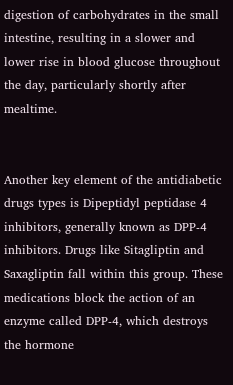digestion of carbohydrates in the small intestine, resulting in a slower and lower rise in blood glucose throughout the day, particularly shortly after mealtime.


Another key element of the antidiabetic drugs types is Dipeptidyl peptidase 4 inhibitors, generally known as DPP-4 inhibitors. Drugs like Sitagliptin and Saxagliptin fall within this group. These medications block the action of an enzyme called DPP-4, which destroys the hormone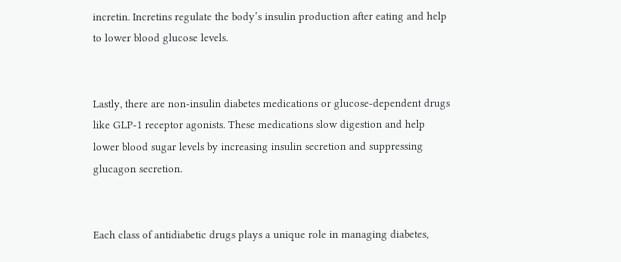incretin. Incretins regulate the body’s insulin production after eating and help to lower blood glucose levels.


Lastly, there are non-insulin diabetes medications or glucose-dependent drugs like GLP-1 receptor agonists. These medications slow digestion and help lower blood sugar levels by increasing insulin secretion and suppressing glucagon secretion.


Each class of antidiabetic drugs plays a unique role in managing diabetes,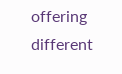offering different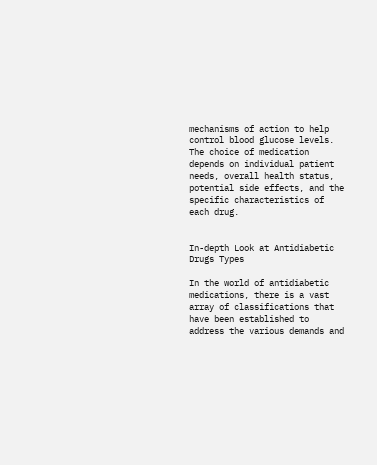mechanisms of action to help control blood glucose levels. The choice of medication depends on individual patient needs, overall health status, potential side effects, and the specific characteristics of each drug.


In-depth Look at Antidiabetic Drugs Types

In the world of antidiabetic medications, there is a vast array of classifications that have been established to address the various demands and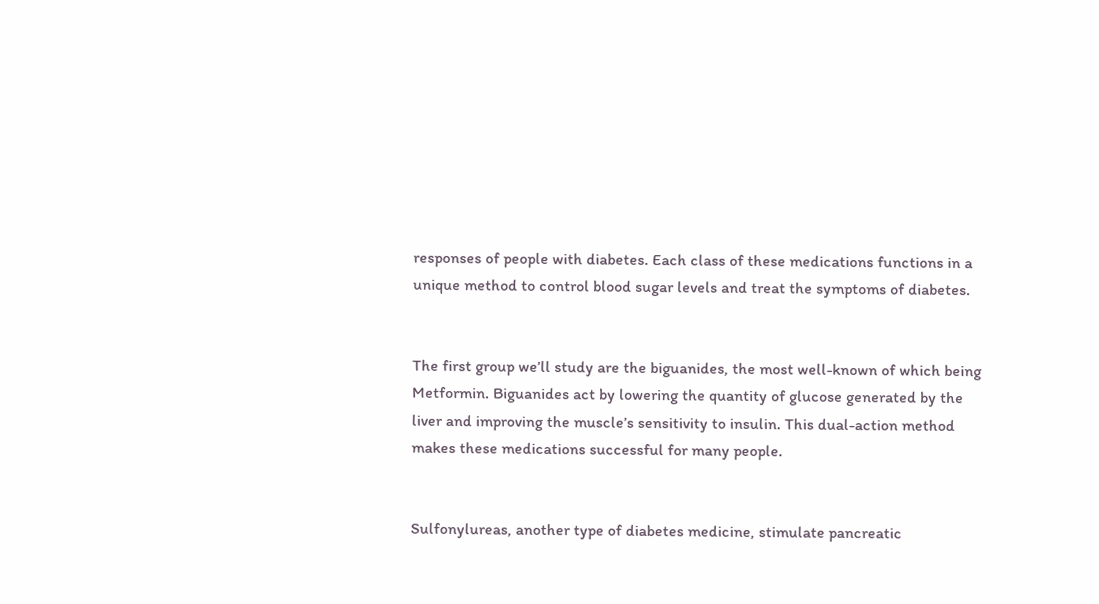responses of people with diabetes. Each class of these medications functions in a unique method to control blood sugar levels and treat the symptoms of diabetes.


The first group we’ll study are the biguanides, the most well-known of which being Metformin. Biguanides act by lowering the quantity of glucose generated by the liver and improving the muscle’s sensitivity to insulin. This dual-action method makes these medications successful for many people.


Sulfonylureas, another type of diabetes medicine, stimulate pancreatic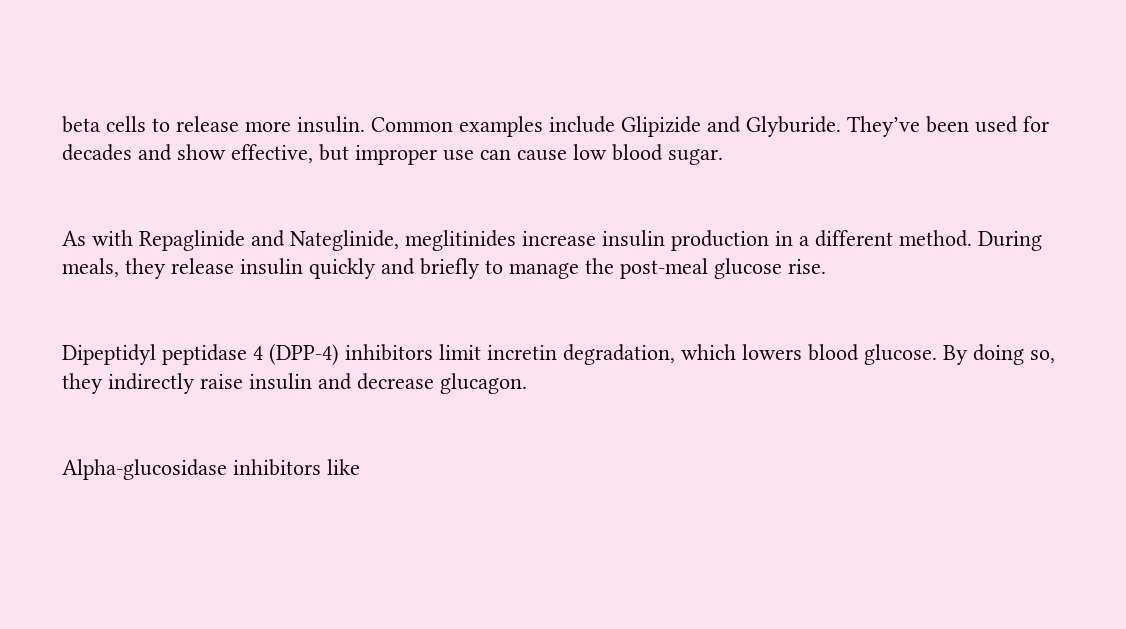beta cells to release more insulin. Common examples include Glipizide and Glyburide. They’ve been used for decades and show effective, but improper use can cause low blood sugar.


As with Repaglinide and Nateglinide, meglitinides increase insulin production in a different method. During meals, they release insulin quickly and briefly to manage the post-meal glucose rise.


Dipeptidyl peptidase 4 (DPP-4) inhibitors limit incretin degradation, which lowers blood glucose. By doing so, they indirectly raise insulin and decrease glucagon.


Alpha-glucosidase inhibitors like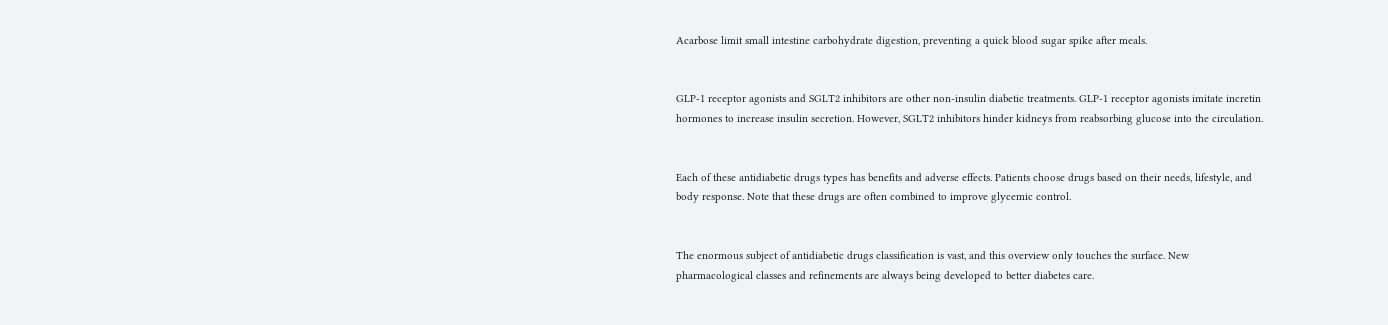Acarbose limit small intestine carbohydrate digestion, preventing a quick blood sugar spike after meals.


GLP-1 receptor agonists and SGLT2 inhibitors are other non-insulin diabetic treatments. GLP-1 receptor agonists imitate incretin hormones to increase insulin secretion. However, SGLT2 inhibitors hinder kidneys from reabsorbing glucose into the circulation.


Each of these antidiabetic drugs types has benefits and adverse effects. Patients choose drugs based on their needs, lifestyle, and body response. Note that these drugs are often combined to improve glycemic control.


The enormous subject of antidiabetic drugs classification is vast, and this overview only touches the surface. New pharmacological classes and refinements are always being developed to better diabetes care.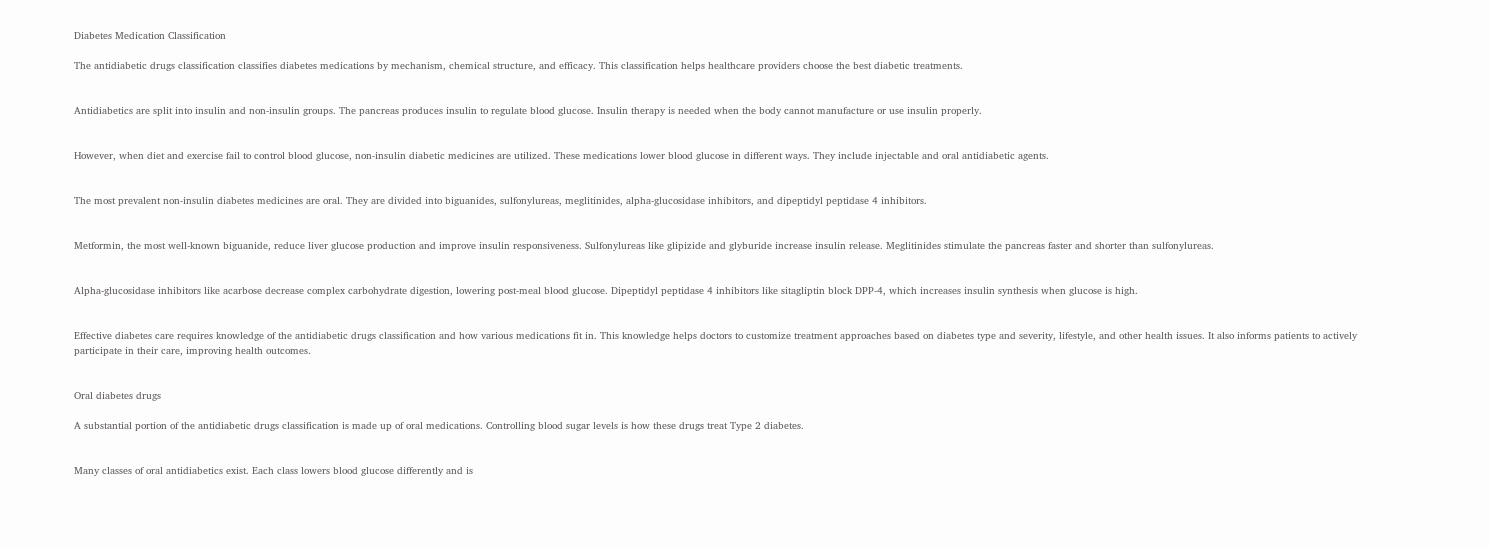Diabetes Medication Classification

The antidiabetic drugs classification classifies diabetes medications by mechanism, chemical structure, and efficacy. This classification helps healthcare providers choose the best diabetic treatments.


Antidiabetics are split into insulin and non-insulin groups. The pancreas produces insulin to regulate blood glucose. Insulin therapy is needed when the body cannot manufacture or use insulin properly.


However, when diet and exercise fail to control blood glucose, non-insulin diabetic medicines are utilized. These medications lower blood glucose in different ways. They include injectable and oral antidiabetic agents.


The most prevalent non-insulin diabetes medicines are oral. They are divided into biguanides, sulfonylureas, meglitinides, alpha-glucosidase inhibitors, and dipeptidyl peptidase 4 inhibitors.


Metformin, the most well-known biguanide, reduce liver glucose production and improve insulin responsiveness. Sulfonylureas like glipizide and glyburide increase insulin release. Meglitinides stimulate the pancreas faster and shorter than sulfonylureas.


Alpha-glucosidase inhibitors like acarbose decrease complex carbohydrate digestion, lowering post-meal blood glucose. Dipeptidyl peptidase 4 inhibitors like sitagliptin block DPP-4, which increases insulin synthesis when glucose is high.


Effective diabetes care requires knowledge of the antidiabetic drugs classification and how various medications fit in. This knowledge helps doctors to customize treatment approaches based on diabetes type and severity, lifestyle, and other health issues. It also informs patients to actively participate in their care, improving health outcomes.


Oral diabetes drugs

A substantial portion of the antidiabetic drugs classification is made up of oral medications. Controlling blood sugar levels is how these drugs treat Type 2 diabetes.


Many classes of oral antidiabetics exist. Each class lowers blood glucose differently and is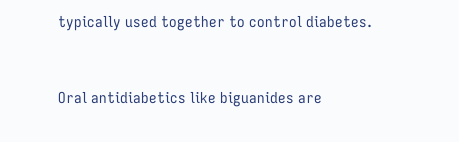typically used together to control diabetes.


Oral antidiabetics like biguanides are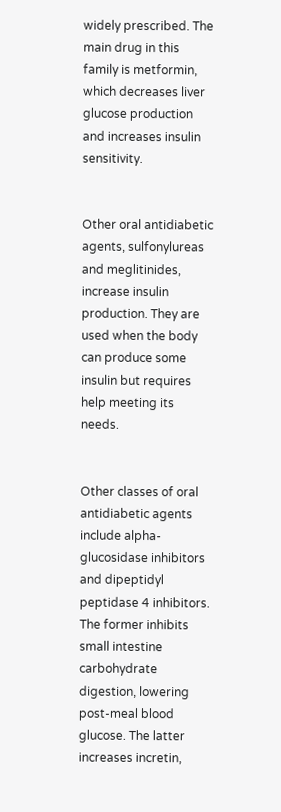widely prescribed. The main drug in this family is metformin, which decreases liver glucose production and increases insulin sensitivity.


Other oral antidiabetic agents, sulfonylureas and meglitinides, increase insulin production. They are used when the body can produce some insulin but requires help meeting its needs.


Other classes of oral antidiabetic agents include alpha-glucosidase inhibitors and dipeptidyl peptidase 4 inhibitors. The former inhibits small intestine carbohydrate digestion, lowering post-meal blood glucose. The latter increases incretin,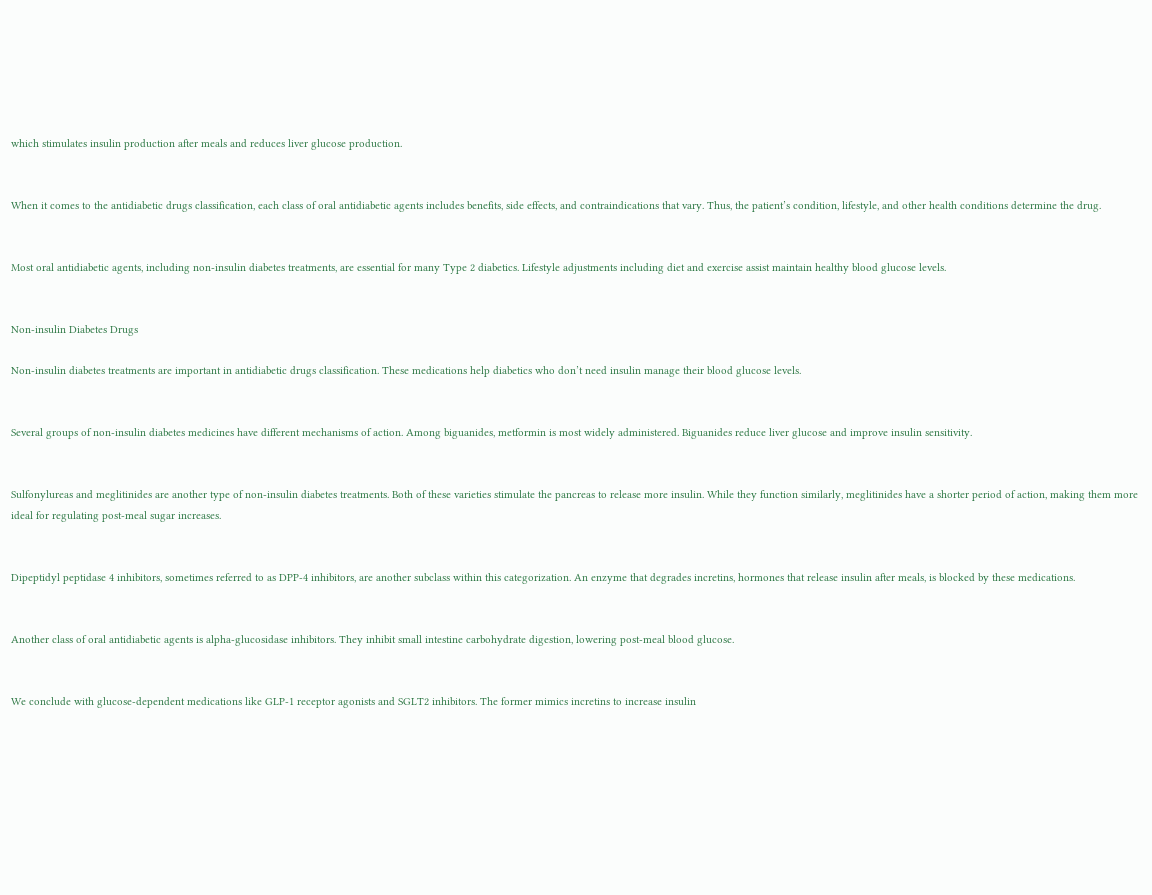which stimulates insulin production after meals and reduces liver glucose production.


When it comes to the antidiabetic drugs classification, each class of oral antidiabetic agents includes benefits, side effects, and contraindications that vary. Thus, the patient’s condition, lifestyle, and other health conditions determine the drug.


Most oral antidiabetic agents, including non-insulin diabetes treatments, are essential for many Type 2 diabetics. Lifestyle adjustments including diet and exercise assist maintain healthy blood glucose levels.


Non-insulin Diabetes Drugs

Non-insulin diabetes treatments are important in antidiabetic drugs classification. These medications help diabetics who don’t need insulin manage their blood glucose levels.


Several groups of non-insulin diabetes medicines have different mechanisms of action. Among biguanides, metformin is most widely administered. Biguanides reduce liver glucose and improve insulin sensitivity.


Sulfonylureas and meglitinides are another type of non-insulin diabetes treatments. Both of these varieties stimulate the pancreas to release more insulin. While they function similarly, meglitinides have a shorter period of action, making them more ideal for regulating post-meal sugar increases.


Dipeptidyl peptidase 4 inhibitors, sometimes referred to as DPP-4 inhibitors, are another subclass within this categorization. An enzyme that degrades incretins, hormones that release insulin after meals, is blocked by these medications.


Another class of oral antidiabetic agents is alpha-glucosidase inhibitors. They inhibit small intestine carbohydrate digestion, lowering post-meal blood glucose.


We conclude with glucose-dependent medications like GLP-1 receptor agonists and SGLT2 inhibitors. The former mimics incretins to increase insulin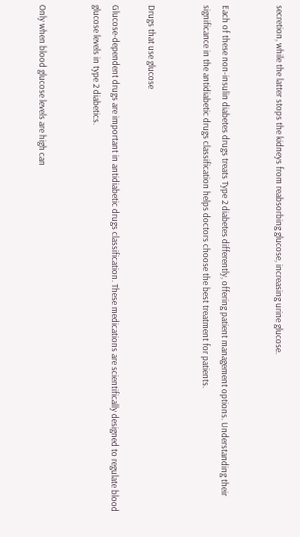secretion, while the latter stops the kidneys from reabsorbing glucose, increasing urine glucose.


Each of these non-insulin diabetes drugs treats Type 2 diabetes differently, offering patient management options. Understanding their significance in the antidiabetic drugs classification helps doctors choose the best treatment for patients.


Drugs that use glucose

Glucose-dependent drugs are important in antidiabetic drugs classification. These medications are scientifically designed to regulate blood glucose levels in type 2 diabetics.


Only when blood glucose levels are high can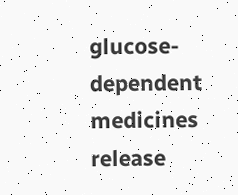glucose-dependent medicines release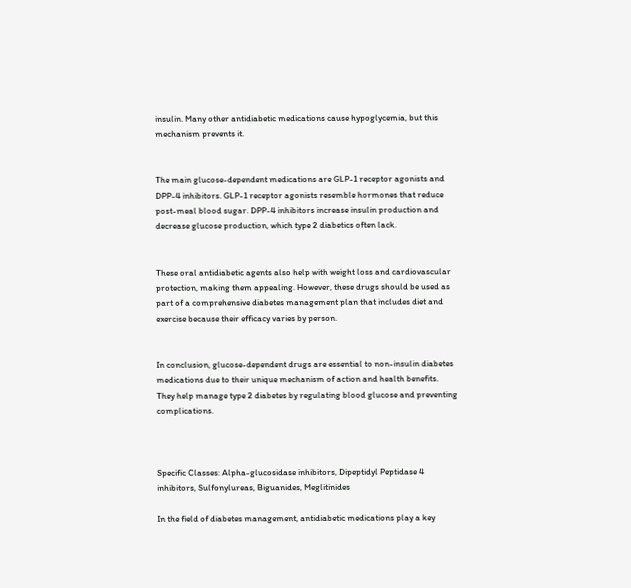insulin. Many other antidiabetic medications cause hypoglycemia, but this mechanism prevents it.


The main glucose-dependent medications are GLP-1 receptor agonists and DPP-4 inhibitors. GLP-1 receptor agonists resemble hormones that reduce post-meal blood sugar. DPP-4 inhibitors increase insulin production and decrease glucose production, which type 2 diabetics often lack.


These oral antidiabetic agents also help with weight loss and cardiovascular protection, making them appealing. However, these drugs should be used as part of a comprehensive diabetes management plan that includes diet and exercise because their efficacy varies by person.


In conclusion, glucose-dependent drugs are essential to non-insulin diabetes medications due to their unique mechanism of action and health benefits. They help manage type 2 diabetes by regulating blood glucose and preventing complications.



Specific Classes: Alpha-glucosidase inhibitors, Dipeptidyl Peptidase 4 inhibitors, Sulfonylureas, Biguanides, Meglitinides

In the field of diabetes management, antidiabetic medications play a key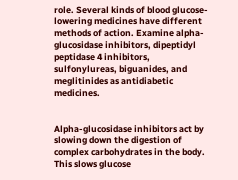role. Several kinds of blood glucose-lowering medicines have different methods of action. Examine alpha-glucosidase inhibitors, dipeptidyl peptidase 4 inhibitors, sulfonylureas, biguanides, and meglitinides as antidiabetic medicines.


Alpha-glucosidase inhibitors act by slowing down the digestion of complex carbohydrates in the body. This slows glucose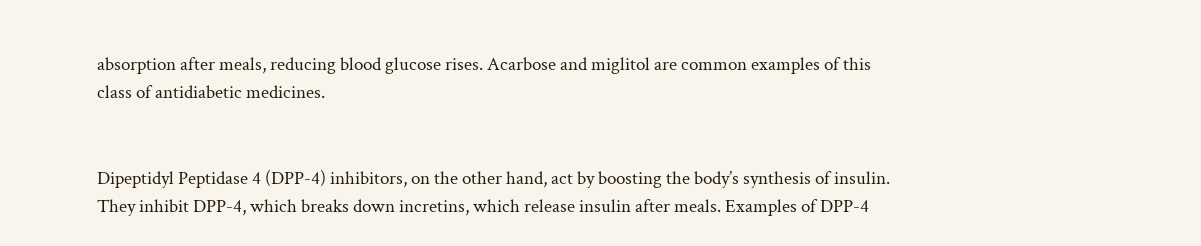absorption after meals, reducing blood glucose rises. Acarbose and miglitol are common examples of this class of antidiabetic medicines.


Dipeptidyl Peptidase 4 (DPP-4) inhibitors, on the other hand, act by boosting the body’s synthesis of insulin. They inhibit DPP-4, which breaks down incretins, which release insulin after meals. Examples of DPP-4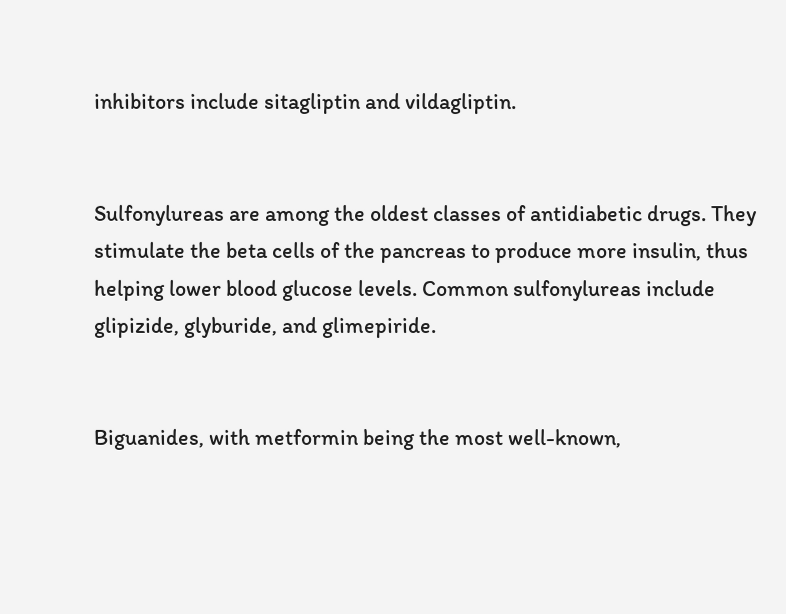inhibitors include sitagliptin and vildagliptin.


Sulfonylureas are among the oldest classes of antidiabetic drugs. They stimulate the beta cells of the pancreas to produce more insulin, thus helping lower blood glucose levels. Common sulfonylureas include glipizide, glyburide, and glimepiride.


Biguanides, with metformin being the most well-known,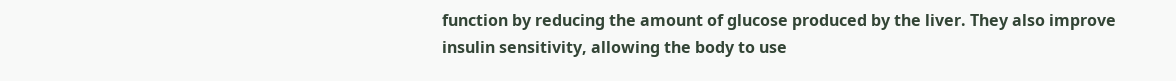function by reducing the amount of glucose produced by the liver. They also improve insulin sensitivity, allowing the body to use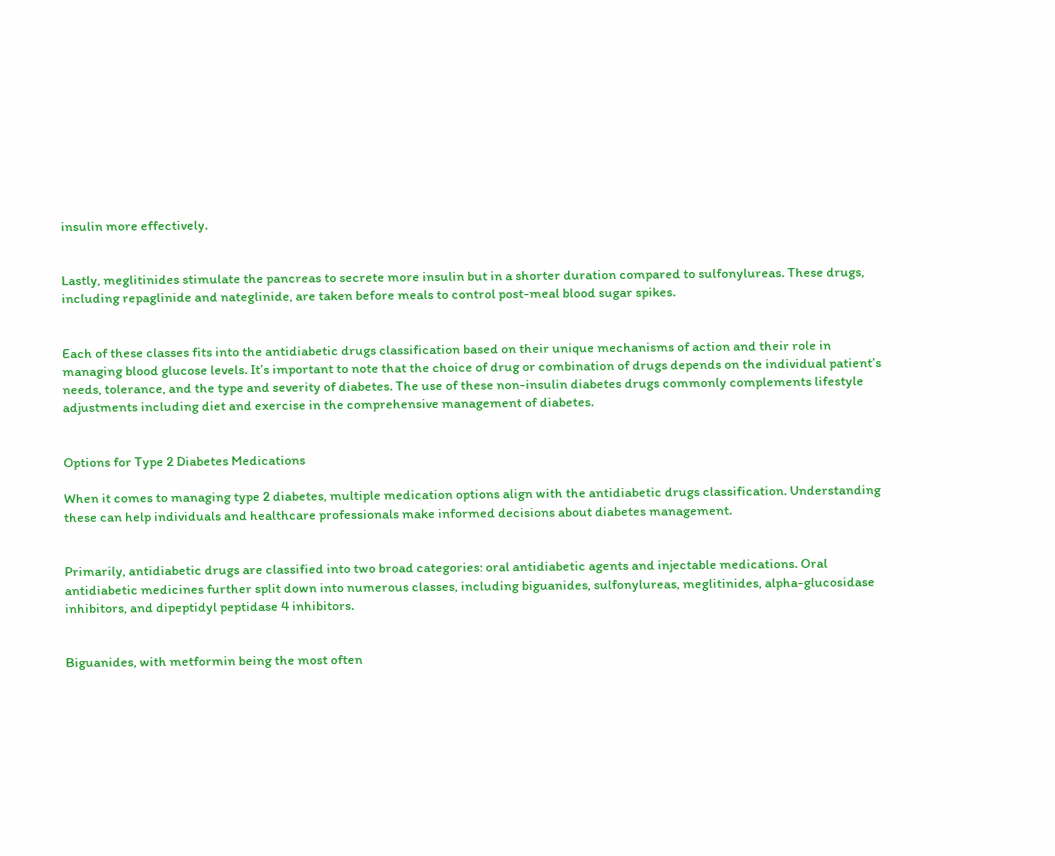insulin more effectively.


Lastly, meglitinides stimulate the pancreas to secrete more insulin but in a shorter duration compared to sulfonylureas. These drugs, including repaglinide and nateglinide, are taken before meals to control post-meal blood sugar spikes.


Each of these classes fits into the antidiabetic drugs classification based on their unique mechanisms of action and their role in managing blood glucose levels. It’s important to note that the choice of drug or combination of drugs depends on the individual patient’s needs, tolerance, and the type and severity of diabetes. The use of these non-insulin diabetes drugs commonly complements lifestyle adjustments including diet and exercise in the comprehensive management of diabetes.


Options for Type 2 Diabetes Medications

When it comes to managing type 2 diabetes, multiple medication options align with the antidiabetic drugs classification. Understanding these can help individuals and healthcare professionals make informed decisions about diabetes management.


Primarily, antidiabetic drugs are classified into two broad categories: oral antidiabetic agents and injectable medications. Oral antidiabetic medicines further split down into numerous classes, including biguanides, sulfonylureas, meglitinides, alpha-glucosidase inhibitors, and dipeptidyl peptidase 4 inhibitors.


Biguanides, with metformin being the most often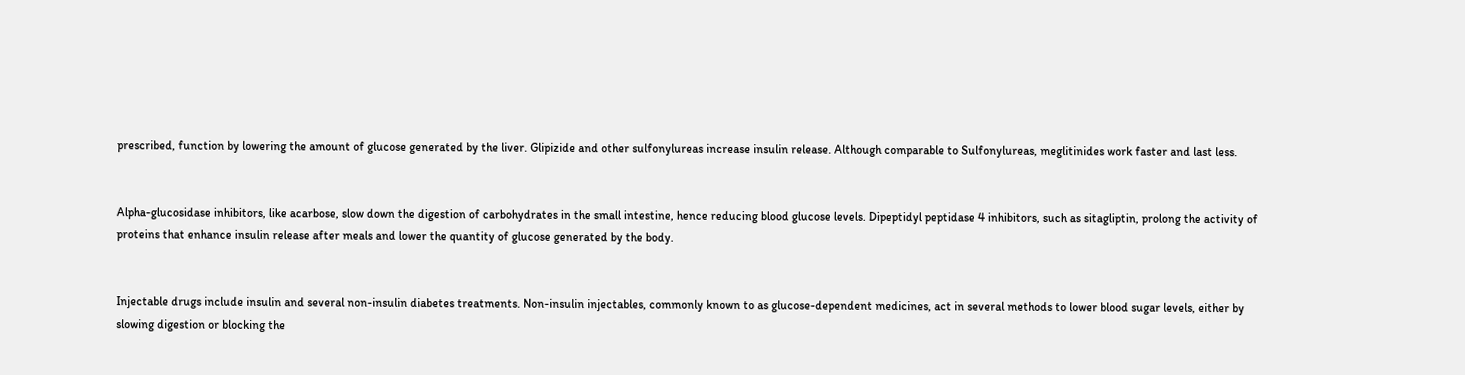prescribed, function by lowering the amount of glucose generated by the liver. Glipizide and other sulfonylureas increase insulin release. Although comparable to Sulfonylureas, meglitinides work faster and last less.


Alpha-glucosidase inhibitors, like acarbose, slow down the digestion of carbohydrates in the small intestine, hence reducing blood glucose levels. Dipeptidyl peptidase 4 inhibitors, such as sitagliptin, prolong the activity of proteins that enhance insulin release after meals and lower the quantity of glucose generated by the body.


Injectable drugs include insulin and several non-insulin diabetes treatments. Non-insulin injectables, commonly known to as glucose-dependent medicines, act in several methods to lower blood sugar levels, either by slowing digestion or blocking the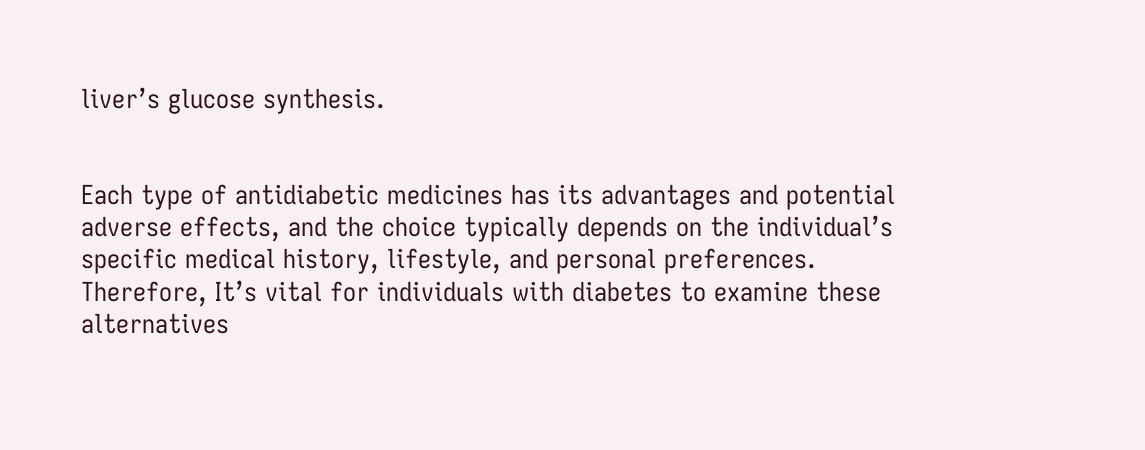liver’s glucose synthesis.


Each type of antidiabetic medicines has its advantages and potential adverse effects, and the choice typically depends on the individual’s specific medical history, lifestyle, and personal preferences. Therefore, It’s vital for individuals with diabetes to examine these alternatives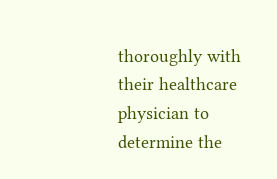thoroughly with their healthcare physician to determine the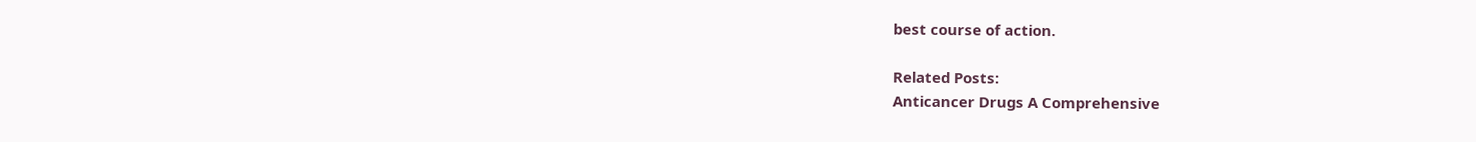best course of action.

Related Posts:
Anticancer Drugs A Comprehensive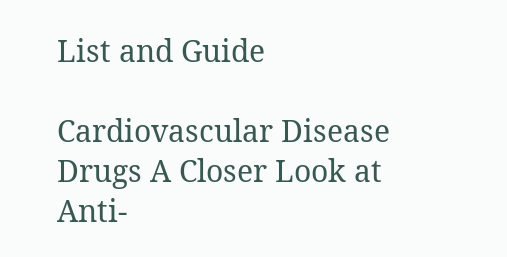List and Guide

Cardiovascular Disease Drugs A Closer Look at Anti-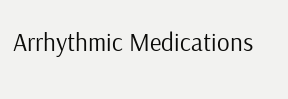Arrhythmic Medications